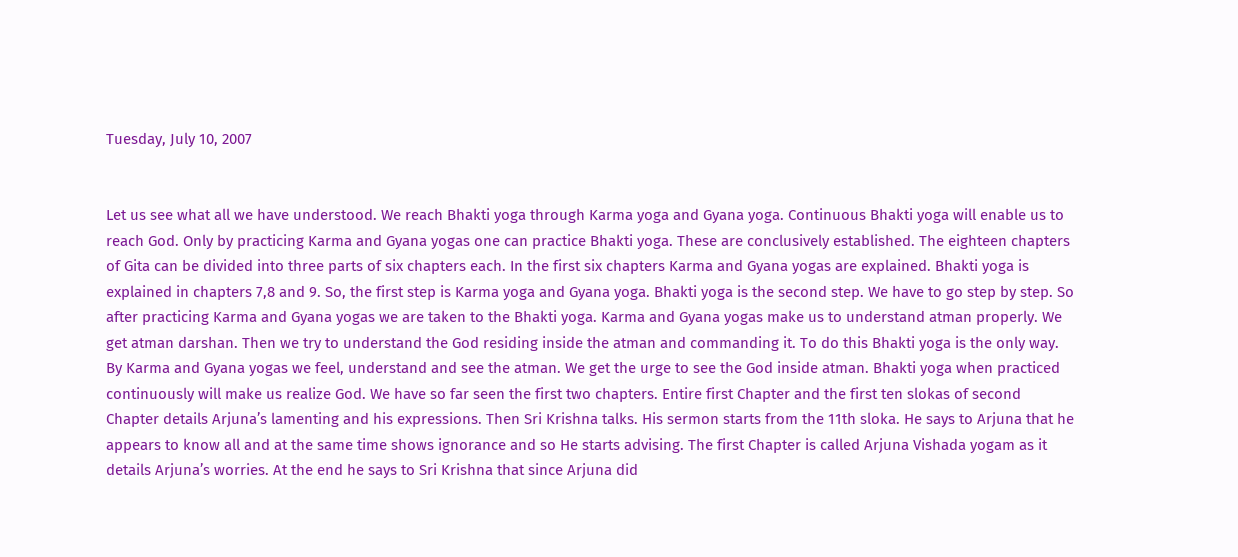Tuesday, July 10, 2007


Let us see what all we have understood. We reach Bhakti yoga through Karma yoga and Gyana yoga. Continuous Bhakti yoga will enable us to reach God. Only by practicing Karma and Gyana yogas one can practice Bhakti yoga. These are conclusively established. The eighteen chapters of Gita can be divided into three parts of six chapters each. In the first six chapters Karma and Gyana yogas are explained. Bhakti yoga is explained in chapters 7,8 and 9. So, the first step is Karma yoga and Gyana yoga. Bhakti yoga is the second step. We have to go step by step. So after practicing Karma and Gyana yogas we are taken to the Bhakti yoga. Karma and Gyana yogas make us to understand atman properly. We get atman darshan. Then we try to understand the God residing inside the atman and commanding it. To do this Bhakti yoga is the only way. By Karma and Gyana yogas we feel, understand and see the atman. We get the urge to see the God inside atman. Bhakti yoga when practiced continuously will make us realize God. We have so far seen the first two chapters. Entire first Chapter and the first ten slokas of second Chapter details Arjuna’s lamenting and his expressions. Then Sri Krishna talks. His sermon starts from the 11th sloka. He says to Arjuna that he appears to know all and at the same time shows ignorance and so He starts advising. The first Chapter is called Arjuna Vishada yogam as it details Arjuna’s worries. At the end he says to Sri Krishna that since Arjuna did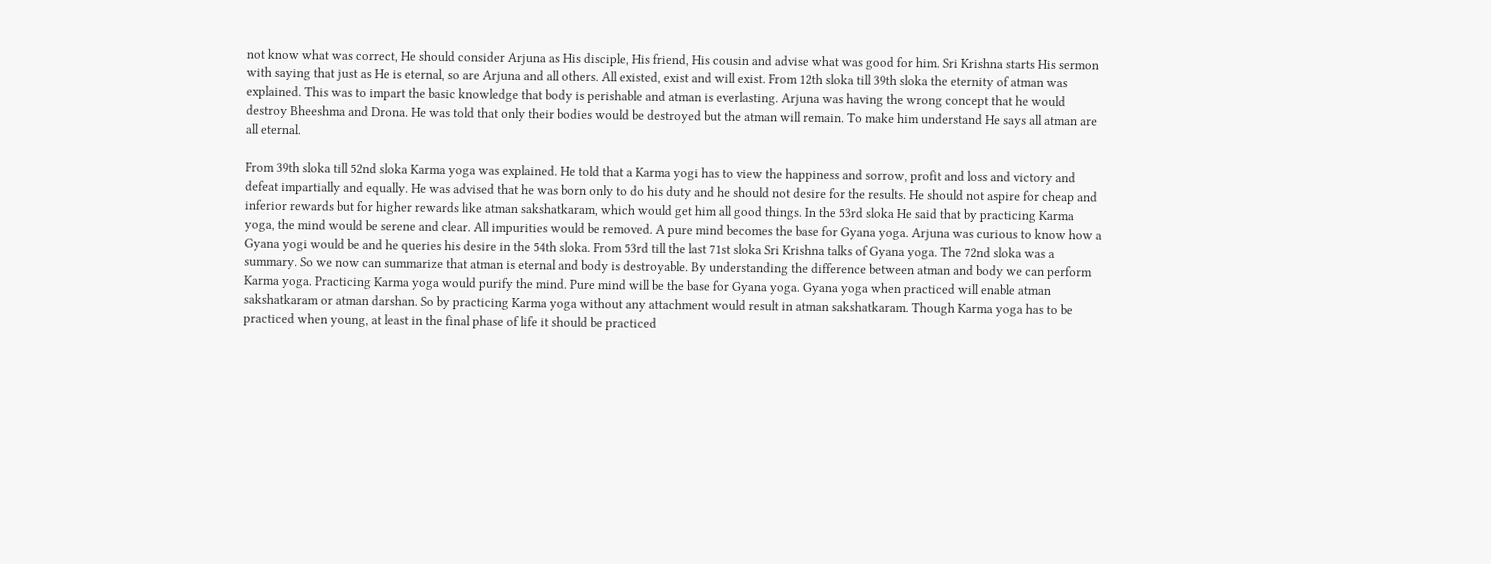not know what was correct, He should consider Arjuna as His disciple, His friend, His cousin and advise what was good for him. Sri Krishna starts His sermon with saying that just as He is eternal, so are Arjuna and all others. All existed, exist and will exist. From 12th sloka till 39th sloka the eternity of atman was explained. This was to impart the basic knowledge that body is perishable and atman is everlasting. Arjuna was having the wrong concept that he would destroy Bheeshma and Drona. He was told that only their bodies would be destroyed but the atman will remain. To make him understand He says all atman are all eternal.

From 39th sloka till 52nd sloka Karma yoga was explained. He told that a Karma yogi has to view the happiness and sorrow, profit and loss and victory and defeat impartially and equally. He was advised that he was born only to do his duty and he should not desire for the results. He should not aspire for cheap and inferior rewards but for higher rewards like atman sakshatkaram, which would get him all good things. In the 53rd sloka He said that by practicing Karma yoga, the mind would be serene and clear. All impurities would be removed. A pure mind becomes the base for Gyana yoga. Arjuna was curious to know how a Gyana yogi would be and he queries his desire in the 54th sloka. From 53rd till the last 71st sloka Sri Krishna talks of Gyana yoga. The 72nd sloka was a summary. So we now can summarize that atman is eternal and body is destroyable. By understanding the difference between atman and body we can perform Karma yoga. Practicing Karma yoga would purify the mind. Pure mind will be the base for Gyana yoga. Gyana yoga when practiced will enable atman sakshatkaram or atman darshan. So by practicing Karma yoga without any attachment would result in atman sakshatkaram. Though Karma yoga has to be practiced when young, at least in the final phase of life it should be practiced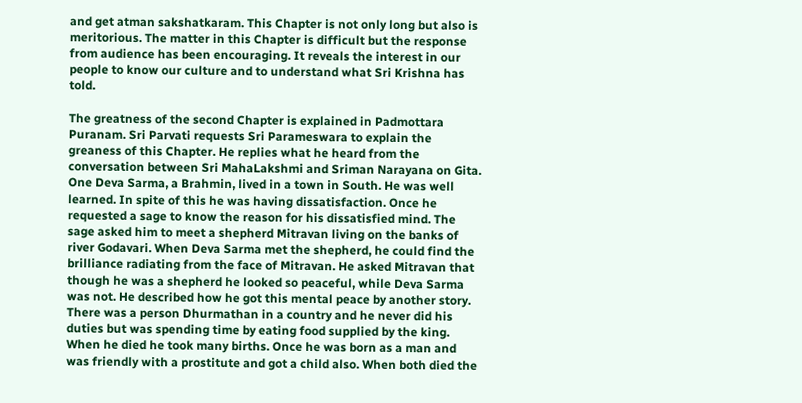and get atman sakshatkaram. This Chapter is not only long but also is meritorious. The matter in this Chapter is difficult but the response from audience has been encouraging. It reveals the interest in our people to know our culture and to understand what Sri Krishna has told.

The greatness of the second Chapter is explained in Padmottara Puranam. Sri Parvati requests Sri Parameswara to explain the greaness of this Chapter. He replies what he heard from the conversation between Sri MahaLakshmi and Sriman Narayana on Gita. One Deva Sarma, a Brahmin, lived in a town in South. He was well learned. In spite of this he was having dissatisfaction. Once he requested a sage to know the reason for his dissatisfied mind. The sage asked him to meet a shepherd Mitravan living on the banks of river Godavari. When Deva Sarma met the shepherd, he could find the brilliance radiating from the face of Mitravan. He asked Mitravan that though he was a shepherd he looked so peaceful, while Deva Sarma was not. He described how he got this mental peace by another story. There was a person Dhurmathan in a country and he never did his duties but was spending time by eating food supplied by the king. When he died he took many births. Once he was born as a man and was friendly with a prostitute and got a child also. When both died the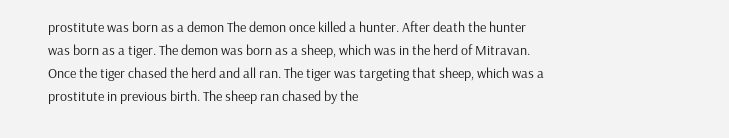prostitute was born as a demon The demon once killed a hunter. After death the hunter was born as a tiger. The demon was born as a sheep, which was in the herd of Mitravan. Once the tiger chased the herd and all ran. The tiger was targeting that sheep, which was a prostitute in previous birth. The sheep ran chased by the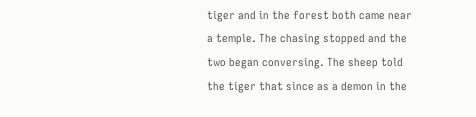tiger and in the forest both came near a temple. The chasing stopped and the two began conversing. The sheep told the tiger that since as a demon in the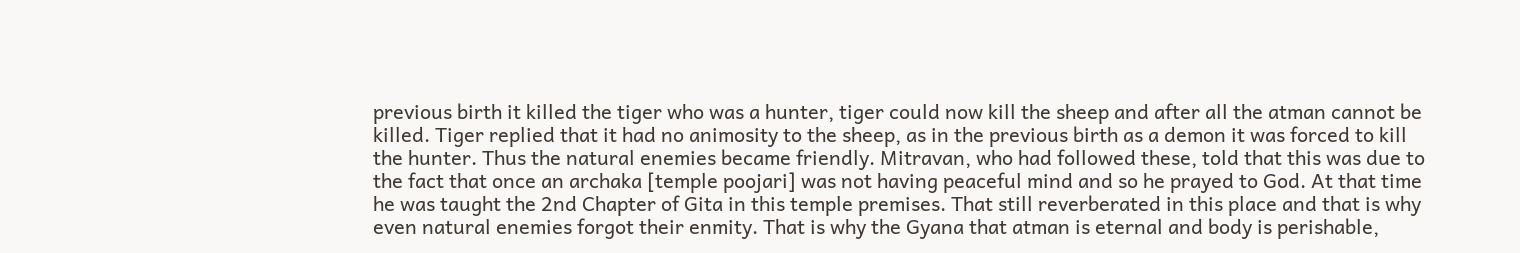previous birth it killed the tiger who was a hunter, tiger could now kill the sheep and after all the atman cannot be killed. Tiger replied that it had no animosity to the sheep, as in the previous birth as a demon it was forced to kill the hunter. Thus the natural enemies became friendly. Mitravan, who had followed these, told that this was due to the fact that once an archaka [temple poojari] was not having peaceful mind and so he prayed to God. At that time he was taught the 2nd Chapter of Gita in this temple premises. That still reverberated in this place and that is why even natural enemies forgot their enmity. That is why the Gyana that atman is eternal and body is perishable,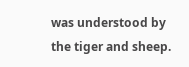was understood by the tiger and sheep.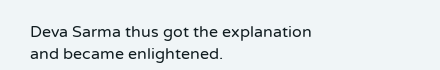Deva Sarma thus got the explanation and became enlightened.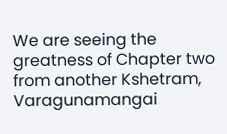We are seeing the greatness of Chapter two from another Kshetram, Varagunamangai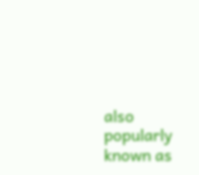also popularly known as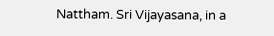Nattham. Sri Vijayasana, in a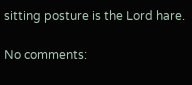sitting posture is the Lord hare.

No comments: